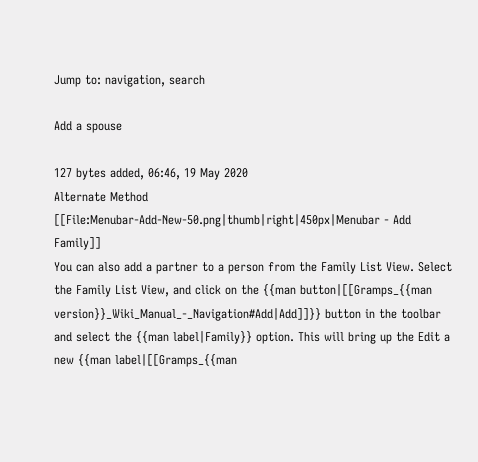Jump to: navigation, search

Add a spouse

127 bytes added, 06:46, 19 May 2020
Alternate Method
[[File:Menubar-Add-New-50.png|thumb|right|450px|Menubar - Add Family]]
You can also add a partner to a person from the Family List View. Select the Family List View, and click on the {{man button|[[Gramps_{{man version}}_Wiki_Manual_-_Navigation#Add|Add]]}} button in the toolbar and select the {{man label|Family}} option. This will bring up the Edit a new {{man label|[[Gramps_{{man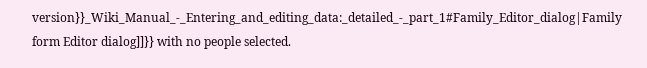version}}_Wiki_Manual_-_Entering_and_editing_data:_detailed_-_part_1#Family_Editor_dialog|Family form Editor dialog]]}} with no people selected.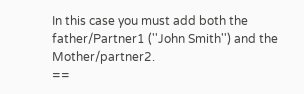In this case you must add both the father/Partner1 (''John Smith'') and the Mother/partner2.
==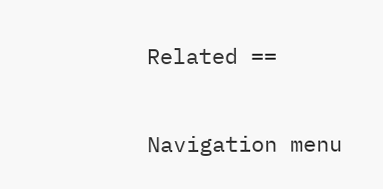Related ==

Navigation menu